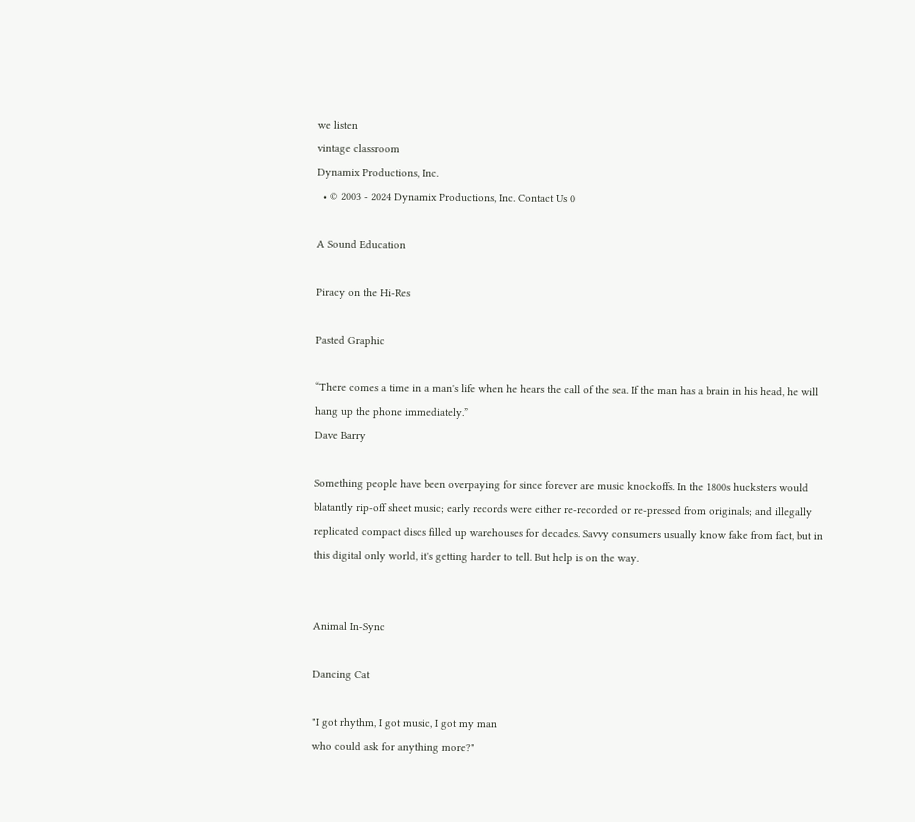we listen
vintage classroom
Dynamix Productions, Inc.
  • © 2003 - 2024 Dynamix Productions, Inc. Contact Us 0

A Sound Education

Piracy on the Hi-Res

Pasted Graphic

“There comes a time in a man's life when he hears the call of the sea. If the man has a brain in his head, he will hang up the phone immediately.”
Dave Barry

Something people have been overpaying for since forever are music knockoffs. In the 1800s hucksters would blatantly rip-off sheet music; early records were either re-recorded or re-pressed from originals; and illegally replicated compact discs filled up warehouses for decades. Savvy consumers usually know fake from fact, but in this digital only world, it's getting harder to tell. But help is on the way.


Animal In-Sync

Dancing Cat

"I got rhythm, I got music, I got my man
who could ask for anything more?"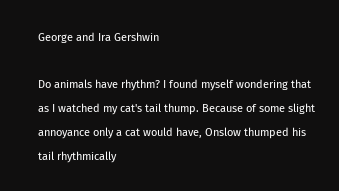George and Ira Gershwin

Do animals have rhythm? I found myself wondering that as I watched my cat's tail thump. Because of some slight annoyance only a cat would have, Onslow thumped his tail rhythmically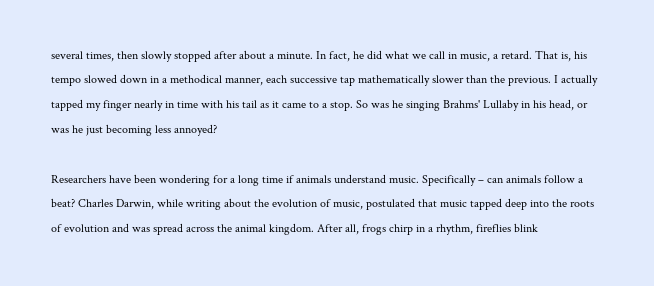several times, then slowly stopped after about a minute. In fact, he did what we call in music, a retard. That is, his tempo slowed down in a methodical manner, each successive tap mathematically slower than the previous. I actually tapped my finger nearly in time with his tail as it came to a stop. So was he singing Brahms' Lullaby in his head, or was he just becoming less annoyed?

Researchers have been wondering for a long time if animals understand music. Specifically – can animals follow a beat? Charles Darwin, while writing about the evolution of music, postulated that music tapped deep into the roots of evolution and was spread across the animal kingdom. After all, frogs chirp in a rhythm, fireflies blink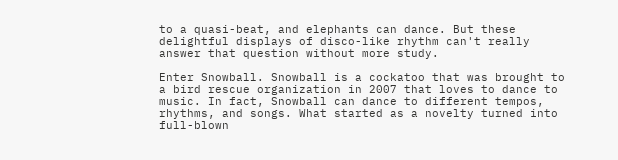to a quasi-beat, and elephants can dance. But these delightful displays of disco-like rhythm can't really answer that question without more study.

Enter Snowball. Snowball is a cockatoo that was brought to a bird rescue organization in 2007 that loves to dance to music. In fact, Snowball can dance to different tempos, rhythms, and songs. What started as a novelty turned into full-blown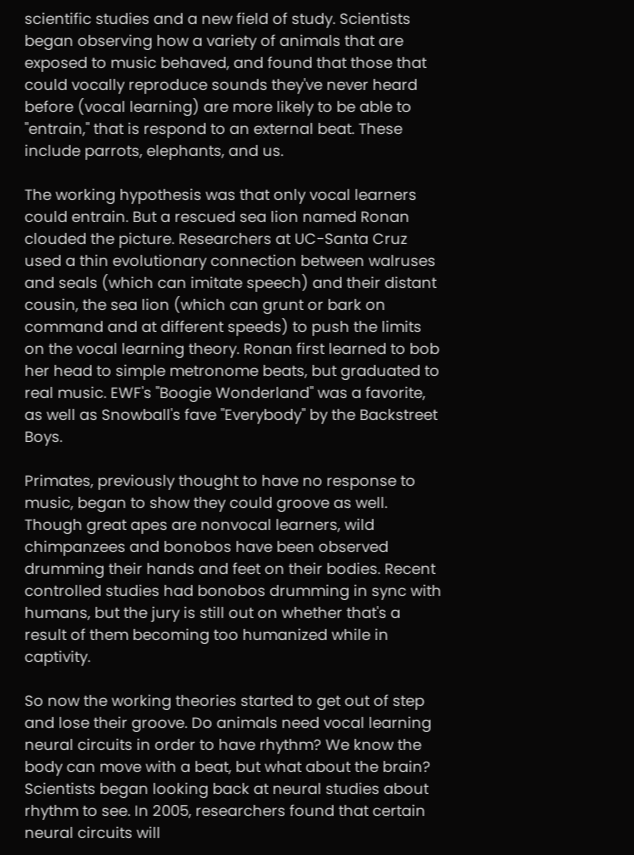scientific studies and a new field of study. Scientists began observing how a variety of animals that are exposed to music behaved, and found that those that could vocally reproduce sounds they've never heard before (vocal learning) are more likely to be able to "entrain," that is respond to an external beat. These include parrots, elephants, and us.

The working hypothesis was that only vocal learners could entrain. But a rescued sea lion named Ronan clouded the picture. Researchers at UC-Santa Cruz used a thin evolutionary connection between walruses and seals (which can imitate speech) and their distant cousin, the sea lion (which can grunt or bark on command and at different speeds) to push the limits on the vocal learning theory. Ronan first learned to bob her head to simple metronome beats, but graduated to real music. EWF's "Boogie Wonderland" was a favorite, as well as Snowball's fave "Everybody" by the Backstreet Boys.

Primates, previously thought to have no response to music, began to show they could groove as well. Though great apes are nonvocal learners, wild chimpanzees and bonobos have been observed drumming their hands and feet on their bodies. Recent controlled studies had bonobos drumming in sync with humans, but the jury is still out on whether that's a result of them becoming too humanized while in captivity.

So now the working theories started to get out of step and lose their groove. Do animals need vocal learning neural circuits in order to have rhythm? We know the body can move with a beat, but what about the brain? Scientists began looking back at neural studies about rhythm to see. In 2005, researchers found that certain neural circuits will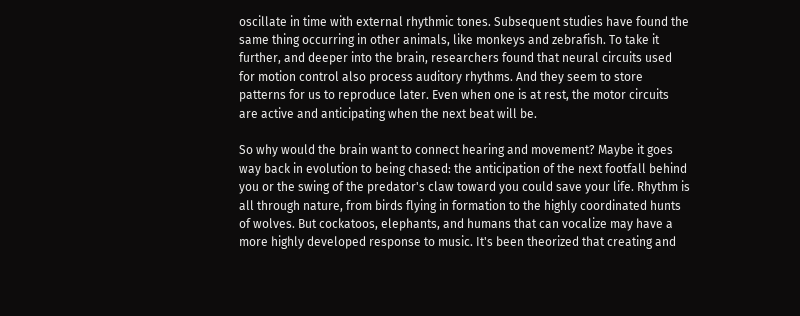oscillate in time with external rhythmic tones. Subsequent studies have found the same thing occurring in other animals, like monkeys and zebrafish. To take it further, and deeper into the brain, researchers found that neural circuits used for motion control also process auditory rhythms. And they seem to store patterns for us to reproduce later. Even when one is at rest, the motor circuits are active and anticipating when the next beat will be.

So why would the brain want to connect hearing and movement? Maybe it goes way back in evolution to being chased: the anticipation of the next footfall behind you or the swing of the predator's claw toward you could save your life. Rhythm is all through nature, from birds flying in formation to the highly coordinated hunts of wolves. But cockatoos, elephants, and humans that can vocalize may have a more highly developed response to music. It's been theorized that creating and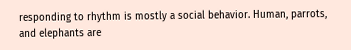responding to rhythm is mostly a social behavior. Human, parrots, and elephants are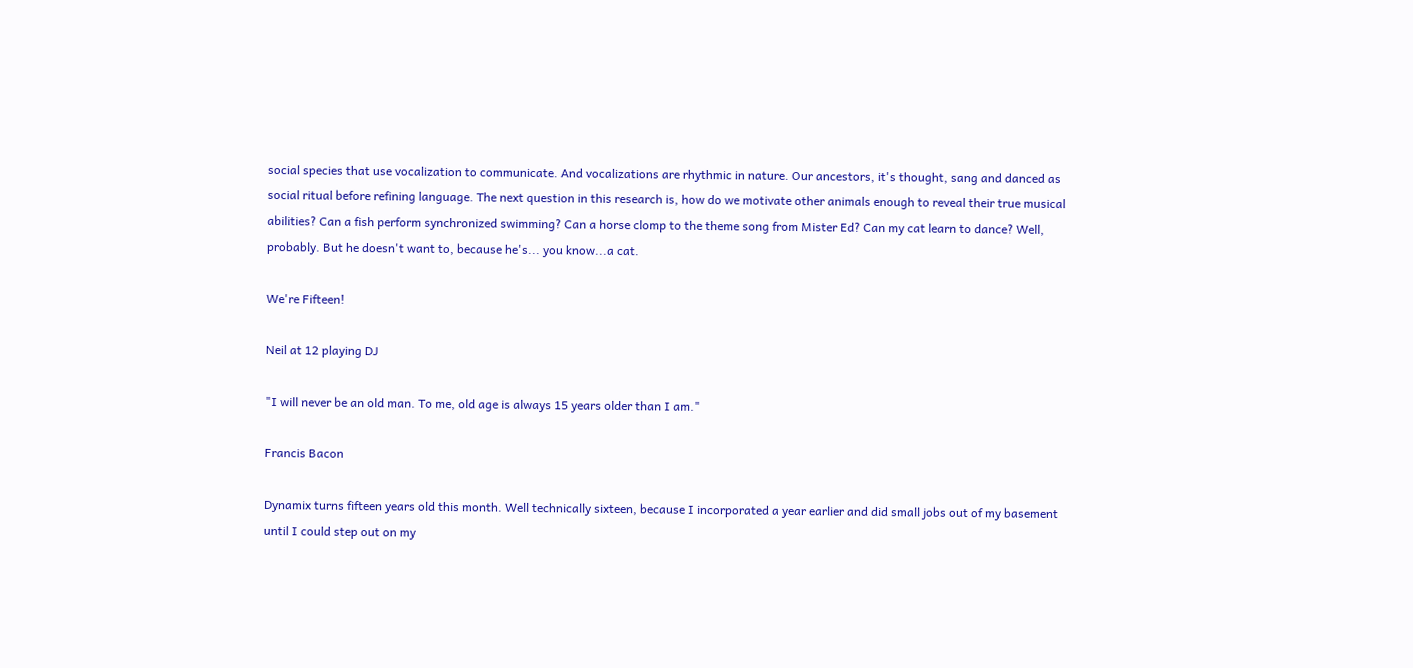social species that use vocalization to communicate. And vocalizations are rhythmic in nature. Our ancestors, it's thought, sang and danced as social ritual before refining language. The next question in this research is, how do we motivate other animals enough to reveal their true musical abilities? Can a fish perform synchronized swimming? Can a horse clomp to the theme song from Mister Ed? Can my cat learn to dance? Well, probably. But he doesn't want to, because he's... you know...a cat.

We're Fifteen!

Neil at 12 playing DJ

"I will never be an old man. To me, old age is always 15 years older than I am."

Francis Bacon

Dynamix turns fifteen years old this month. Well technically sixteen, because I incorporated a year earlier and did small jobs out of my basement until I could step out on my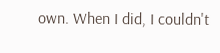own. When I did, I couldn't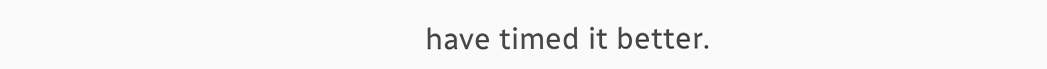have timed it better.